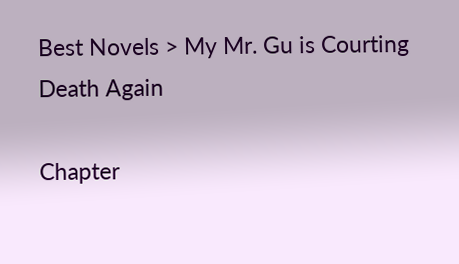Best Novels > My Mr. Gu is Courting Death Again

Chapter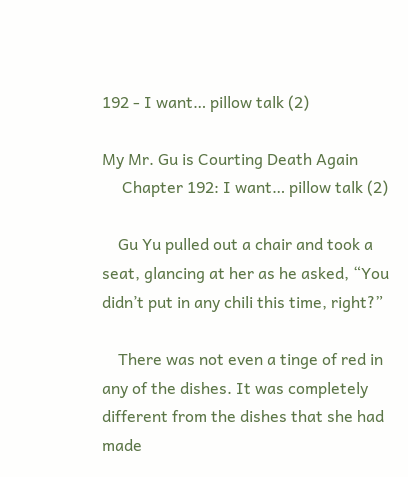192 - I want… pillow talk (2)

My Mr. Gu is Courting Death Again
     Chapter 192: I want… pillow talk (2)

    Gu Yu pulled out a chair and took a seat, glancing at her as he asked, “You didn’t put in any chili this time, right?”

    There was not even a tinge of red in any of the dishes. It was completely different from the dishes that she had made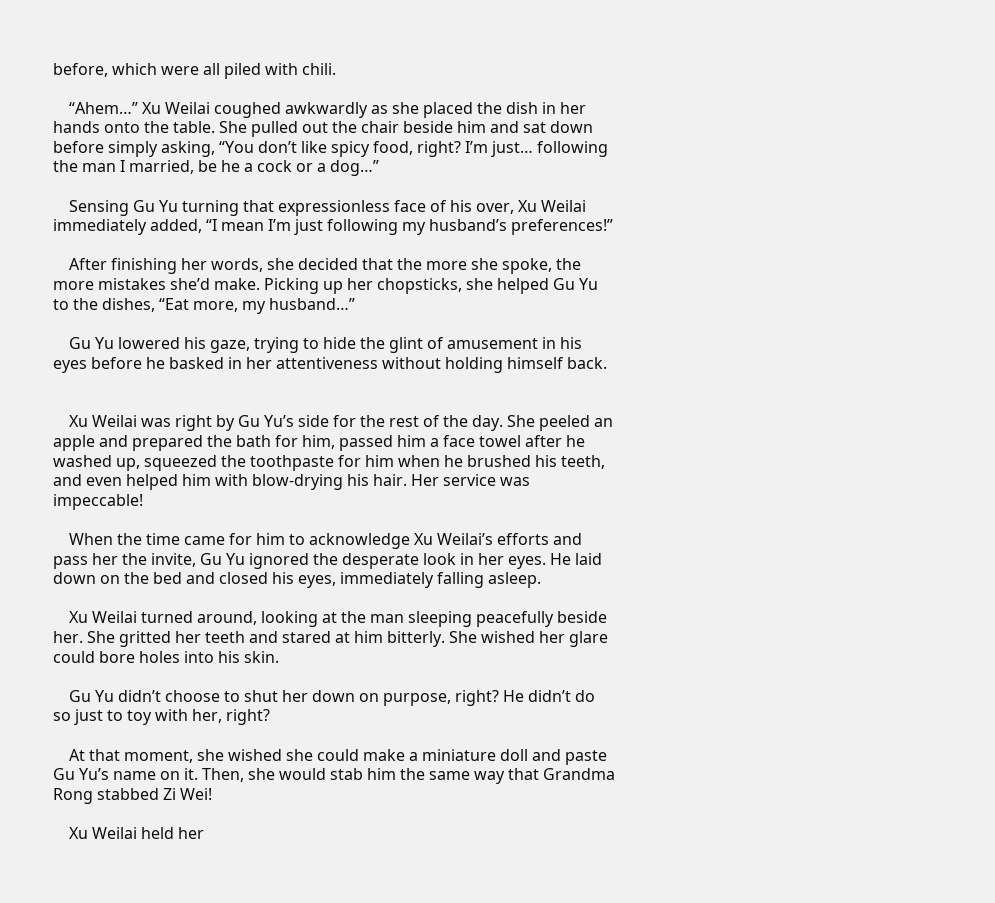before, which were all piled with chili.

    “Ahem…” Xu Weilai coughed awkwardly as she placed the dish in her hands onto the table. She pulled out the chair beside him and sat down before simply asking, “You don’t like spicy food, right? I’m just… following the man I married, be he a cock or a dog…”

    Sensing Gu Yu turning that expressionless face of his over, Xu Weilai immediately added, “I mean I’m just following my husband’s preferences!”

    After finishing her words, she decided that the more she spoke, the more mistakes she’d make. Picking up her chopsticks, she helped Gu Yu to the dishes, “Eat more, my husband…”

    Gu Yu lowered his gaze, trying to hide the glint of amusement in his eyes before he basked in her attentiveness without holding himself back.


    Xu Weilai was right by Gu Yu’s side for the rest of the day. She peeled an apple and prepared the bath for him, passed him a face towel after he washed up, squeezed the toothpaste for him when he brushed his teeth, and even helped him with blow-drying his hair. Her service was impeccable!

    When the time came for him to acknowledge Xu Weilai’s efforts and pass her the invite, Gu Yu ignored the desperate look in her eyes. He laid down on the bed and closed his eyes, immediately falling asleep.

    Xu Weilai turned around, looking at the man sleeping peacefully beside her. She gritted her teeth and stared at him bitterly. She wished her glare could bore holes into his skin.

    Gu Yu didn’t choose to shut her down on purpose, right? He didn’t do so just to toy with her, right?

    At that moment, she wished she could make a miniature doll and paste Gu Yu’s name on it. Then, she would stab him the same way that Grandma Rong stabbed Zi Wei!

    Xu Weilai held her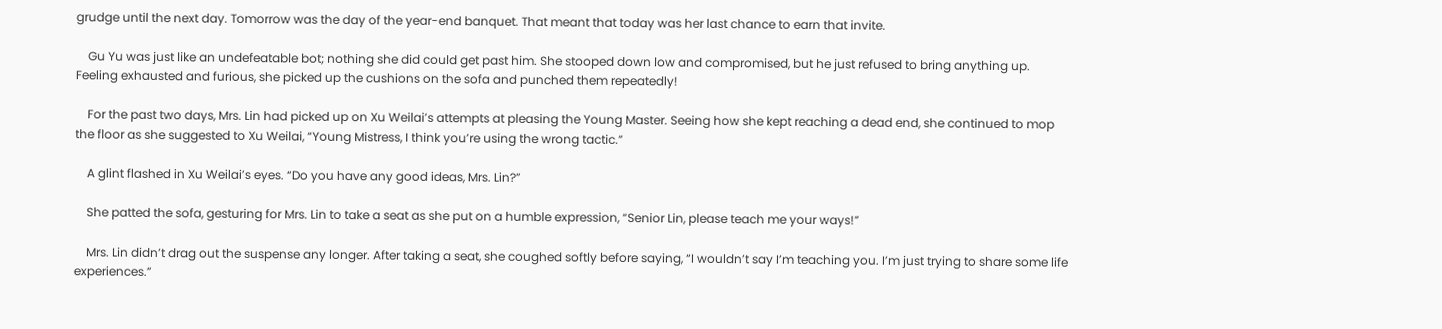grudge until the next day. Tomorrow was the day of the year-end banquet. That meant that today was her last chance to earn that invite.

    Gu Yu was just like an undefeatable bot; nothing she did could get past him. She stooped down low and compromised, but he just refused to bring anything up. Feeling exhausted and furious, she picked up the cushions on the sofa and punched them repeatedly!

    For the past two days, Mrs. Lin had picked up on Xu Weilai’s attempts at pleasing the Young Master. Seeing how she kept reaching a dead end, she continued to mop the floor as she suggested to Xu Weilai, “Young Mistress, I think you’re using the wrong tactic.”

    A glint flashed in Xu Weilai’s eyes. “Do you have any good ideas, Mrs. Lin?”

    She patted the sofa, gesturing for Mrs. Lin to take a seat as she put on a humble expression, “Senior Lin, please teach me your ways!”

    Mrs. Lin didn’t drag out the suspense any longer. After taking a seat, she coughed softly before saying, “I wouldn’t say I’m teaching you. I’m just trying to share some life experiences.”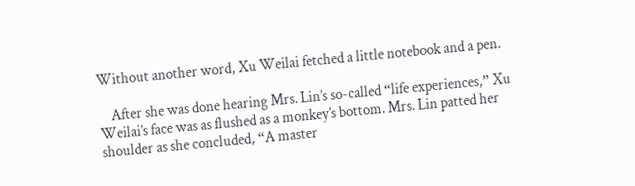Without another word, Xu Weilai fetched a little notebook and a pen.

    After she was done hearing Mrs. Lin’s so-called “life experiences,” Xu Weilai’s face was as flushed as a monkey’s bottom. Mrs. Lin patted her shoulder as she concluded, “A master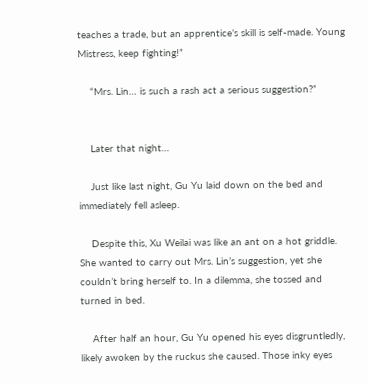teaches a trade, but an apprentice’s skill is self-made. Young Mistress, keep fighting!”

    “Mrs. Lin… is such a rash act a serious suggestion?”


    Later that night…

    Just like last night, Gu Yu laid down on the bed and immediately fell asleep.

    Despite this, Xu Weilai was like an ant on a hot griddle. She wanted to carry out Mrs. Lin’s suggestion, yet she couldn’t bring herself to. In a dilemma, she tossed and turned in bed.

    After half an hour, Gu Yu opened his eyes disgruntledly, likely awoken by the ruckus she caused. Those inky eyes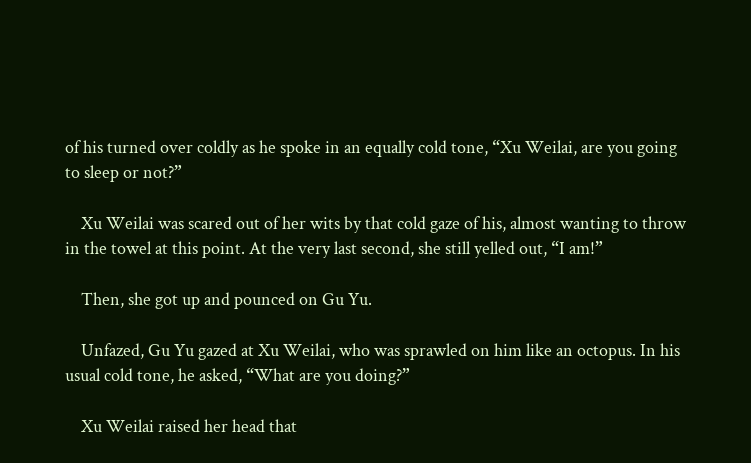of his turned over coldly as he spoke in an equally cold tone, “Xu Weilai, are you going to sleep or not?”

    Xu Weilai was scared out of her wits by that cold gaze of his, almost wanting to throw in the towel at this point. At the very last second, she still yelled out, “I am!”

    Then, she got up and pounced on Gu Yu.

    Unfazed, Gu Yu gazed at Xu Weilai, who was sprawled on him like an octopus. In his usual cold tone, he asked, “What are you doing?”

    Xu Weilai raised her head that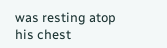was resting atop his chest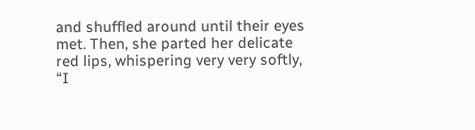and shuffled around until their eyes met. Then, she parted her delicate red lips, whispering very very softly, “I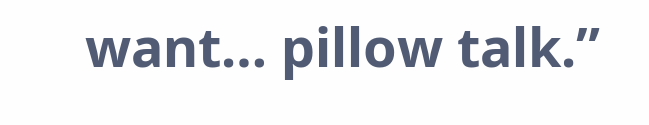want… pillow talk.”